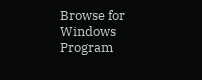Browse for Windows Program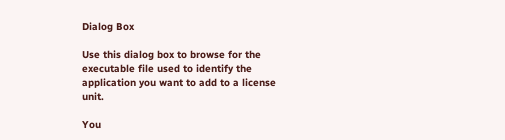Dialog Box

Use this dialog box to browse for the executable file used to identify the application you want to add to a license unit.

You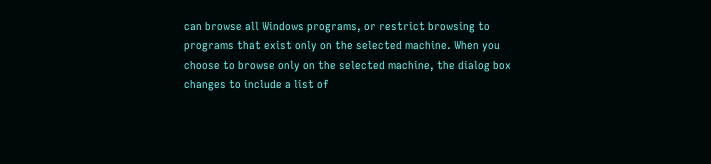can browse all Windows programs, or restrict browsing to programs that exist only on the selected machine. When you choose to browse only on the selected machine, the dialog box changes to include a list of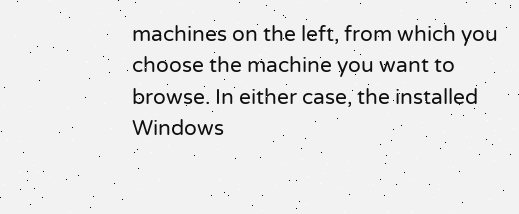machines on the left, from which you choose the machine you want to browse. In either case, the installed Windows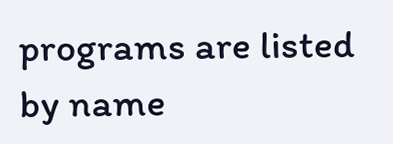programs are listed by name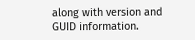along with version and GUID information.